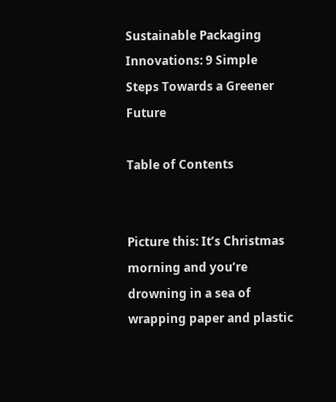Sustainable Packaging Innovations: 9 Simple Steps Towards a Greener Future

Table of Contents


Picture this: It’s Christmas morning and you’re drowning in a sea of wrapping paper and plastic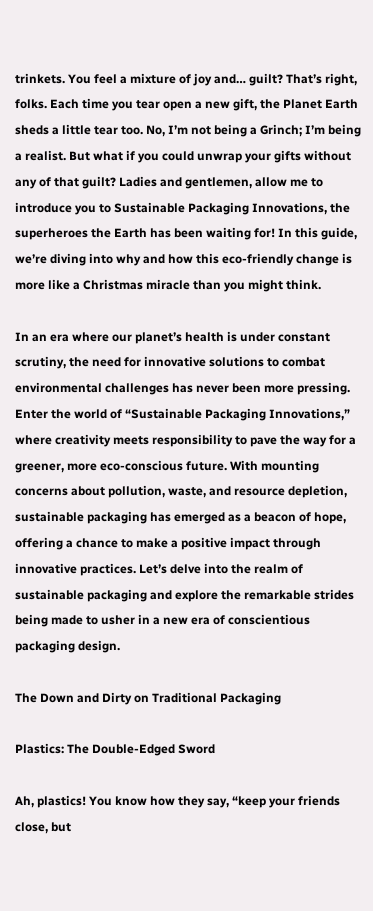trinkets. You feel a mixture of joy and… guilt? That’s right, folks. Each time you tear open a new gift, the Planet Earth sheds a little tear too. No, I’m not being a Grinch; I’m being a realist. But what if you could unwrap your gifts without any of that guilt? Ladies and gentlemen, allow me to introduce you to Sustainable Packaging Innovations, the superheroes the Earth has been waiting for! In this guide, we’re diving into why and how this eco-friendly change is more like a Christmas miracle than you might think.

In an era where our planet’s health is under constant scrutiny, the need for innovative solutions to combat environmental challenges has never been more pressing. Enter the world of “Sustainable Packaging Innovations,” where creativity meets responsibility to pave the way for a greener, more eco-conscious future. With mounting concerns about pollution, waste, and resource depletion, sustainable packaging has emerged as a beacon of hope, offering a chance to make a positive impact through innovative practices. Let’s delve into the realm of sustainable packaging and explore the remarkable strides being made to usher in a new era of conscientious packaging design.

The Down and Dirty on Traditional Packaging

Plastics: The Double-Edged Sword

Ah, plastics! You know how they say, “keep your friends close, but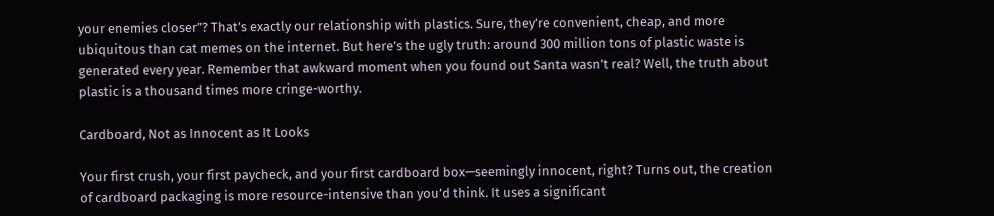your enemies closer”? That’s exactly our relationship with plastics. Sure, they’re convenient, cheap, and more ubiquitous than cat memes on the internet. But here’s the ugly truth: around 300 million tons of plastic waste is generated every year. Remember that awkward moment when you found out Santa wasn’t real? Well, the truth about plastic is a thousand times more cringe-worthy.

Cardboard, Not as Innocent as It Looks

Your first crush, your first paycheck, and your first cardboard box—seemingly innocent, right? Turns out, the creation of cardboard packaging is more resource-intensive than you’d think. It uses a significant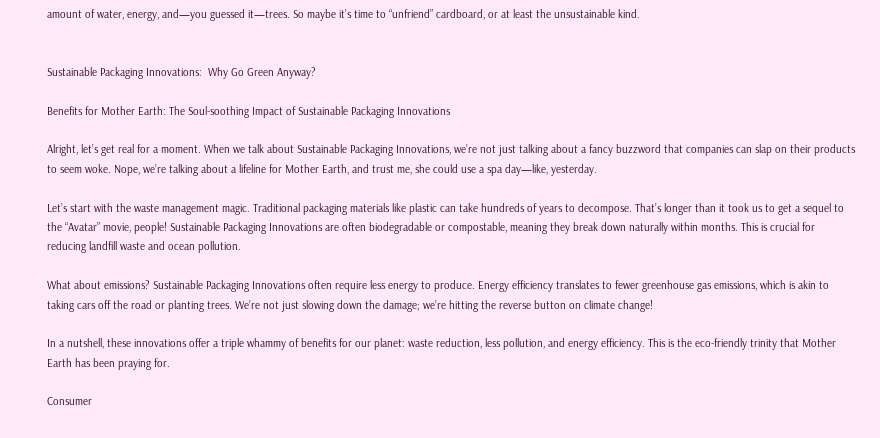amount of water, energy, and—you guessed it—trees. So maybe it’s time to “unfriend” cardboard, or at least the unsustainable kind.


Sustainable Packaging Innovations:  Why Go Green Anyway?

Benefits for Mother Earth: The Soul-soothing Impact of Sustainable Packaging Innovations

Alright, let’s get real for a moment. When we talk about Sustainable Packaging Innovations, we’re not just talking about a fancy buzzword that companies can slap on their products to seem woke. Nope, we’re talking about a lifeline for Mother Earth, and trust me, she could use a spa day—like, yesterday.

Let’s start with the waste management magic. Traditional packaging materials like plastic can take hundreds of years to decompose. That’s longer than it took us to get a sequel to the “Avatar” movie, people! Sustainable Packaging Innovations are often biodegradable or compostable, meaning they break down naturally within months. This is crucial for reducing landfill waste and ocean pollution.

What about emissions? Sustainable Packaging Innovations often require less energy to produce. Energy efficiency translates to fewer greenhouse gas emissions, which is akin to taking cars off the road or planting trees. We’re not just slowing down the damage; we’re hitting the reverse button on climate change!

In a nutshell, these innovations offer a triple whammy of benefits for our planet: waste reduction, less pollution, and energy efficiency. This is the eco-friendly trinity that Mother Earth has been praying for.

Consumer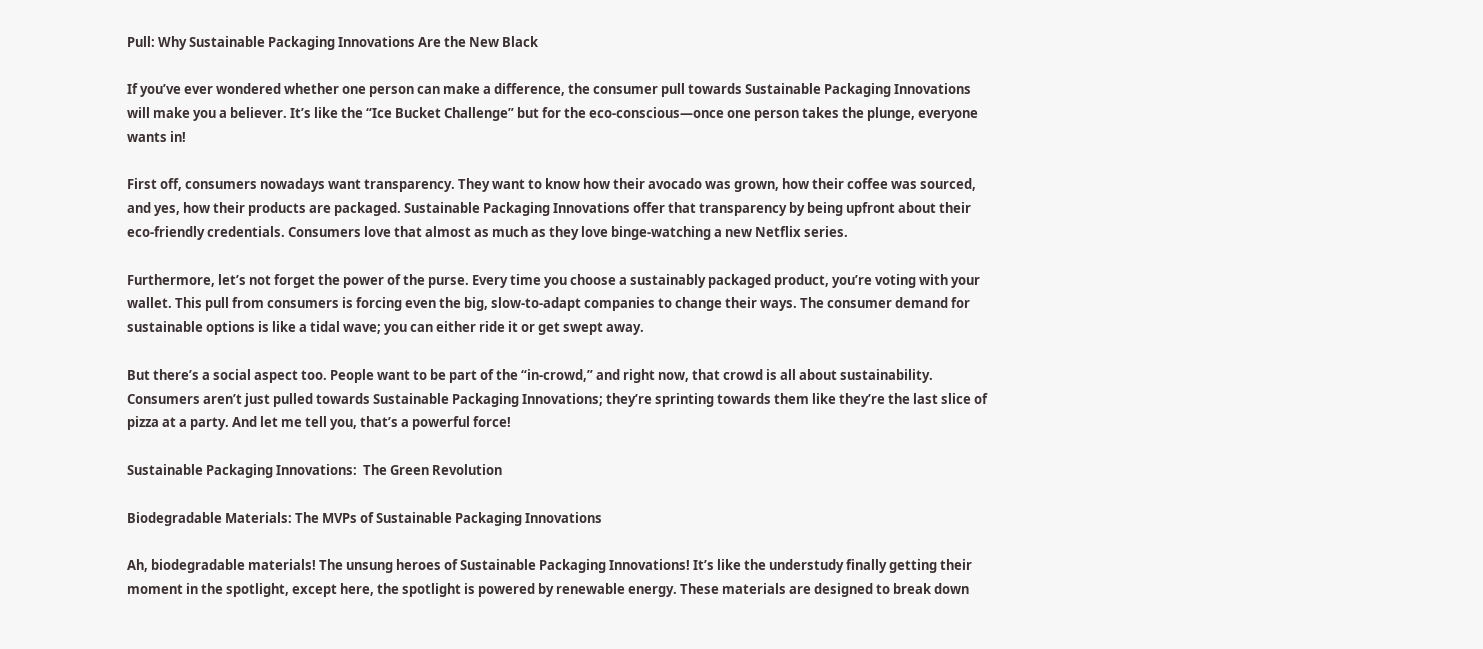Pull: Why Sustainable Packaging Innovations Are the New Black

If you’ve ever wondered whether one person can make a difference, the consumer pull towards Sustainable Packaging Innovations will make you a believer. It’s like the “Ice Bucket Challenge” but for the eco-conscious—once one person takes the plunge, everyone wants in!

First off, consumers nowadays want transparency. They want to know how their avocado was grown, how their coffee was sourced, and yes, how their products are packaged. Sustainable Packaging Innovations offer that transparency by being upfront about their eco-friendly credentials. Consumers love that almost as much as they love binge-watching a new Netflix series.

Furthermore, let’s not forget the power of the purse. Every time you choose a sustainably packaged product, you’re voting with your wallet. This pull from consumers is forcing even the big, slow-to-adapt companies to change their ways. The consumer demand for sustainable options is like a tidal wave; you can either ride it or get swept away.

But there’s a social aspect too. People want to be part of the “in-crowd,” and right now, that crowd is all about sustainability. Consumers aren’t just pulled towards Sustainable Packaging Innovations; they’re sprinting towards them like they’re the last slice of pizza at a party. And let me tell you, that’s a powerful force!

Sustainable Packaging Innovations:  The Green Revolution

Biodegradable Materials: The MVPs of Sustainable Packaging Innovations

Ah, biodegradable materials! The unsung heroes of Sustainable Packaging Innovations! It’s like the understudy finally getting their moment in the spotlight, except here, the spotlight is powered by renewable energy. These materials are designed to break down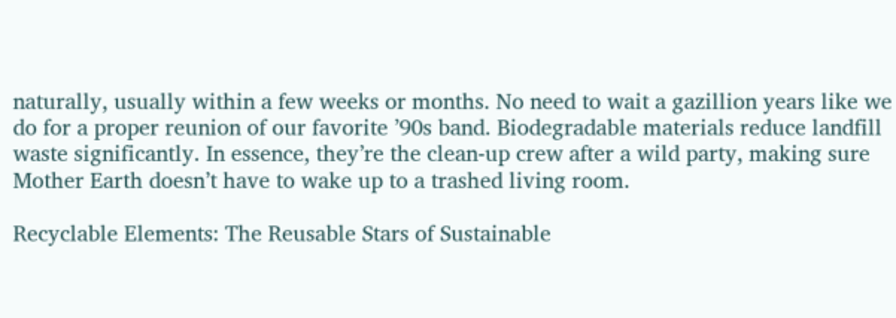naturally, usually within a few weeks or months. No need to wait a gazillion years like we do for a proper reunion of our favorite ’90s band. Biodegradable materials reduce landfill waste significantly. In essence, they’re the clean-up crew after a wild party, making sure Mother Earth doesn’t have to wake up to a trashed living room.

Recyclable Elements: The Reusable Stars of Sustainable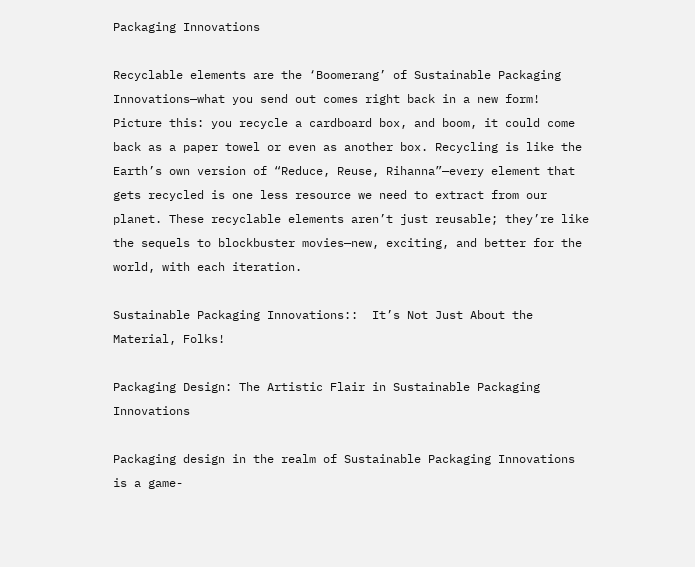Packaging Innovations

Recyclable elements are the ‘Boomerang’ of Sustainable Packaging Innovations—what you send out comes right back in a new form! Picture this: you recycle a cardboard box, and boom, it could come back as a paper towel or even as another box. Recycling is like the Earth’s own version of “Reduce, Reuse, Rihanna”—every element that gets recycled is one less resource we need to extract from our planet. These recyclable elements aren’t just reusable; they’re like the sequels to blockbuster movies—new, exciting, and better for the world, with each iteration.

Sustainable Packaging Innovations::  It’s Not Just About the Material, Folks!

Packaging Design: The Artistic Flair in Sustainable Packaging Innovations

Packaging design in the realm of Sustainable Packaging Innovations is a game-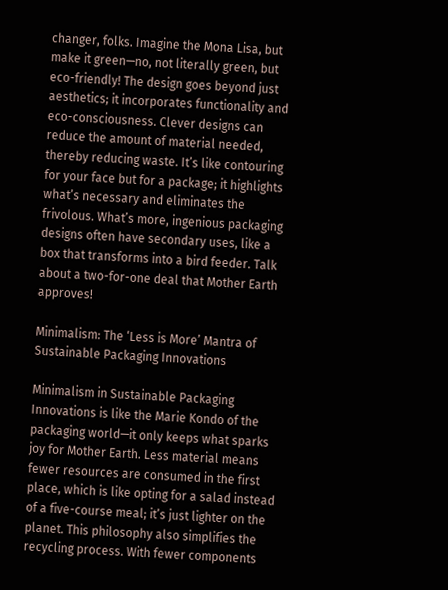changer, folks. Imagine the Mona Lisa, but make it green—no, not literally green, but eco-friendly! The design goes beyond just aesthetics; it incorporates functionality and eco-consciousness. Clever designs can reduce the amount of material needed, thereby reducing waste. It’s like contouring for your face but for a package; it highlights what’s necessary and eliminates the frivolous. What’s more, ingenious packaging designs often have secondary uses, like a box that transforms into a bird feeder. Talk about a two-for-one deal that Mother Earth approves!

Minimalism: The ‘Less is More’ Mantra of Sustainable Packaging Innovations

Minimalism in Sustainable Packaging Innovations is like the Marie Kondo of the packaging world—it only keeps what sparks joy for Mother Earth. Less material means fewer resources are consumed in the first place, which is like opting for a salad instead of a five-course meal; it’s just lighter on the planet. This philosophy also simplifies the recycling process. With fewer components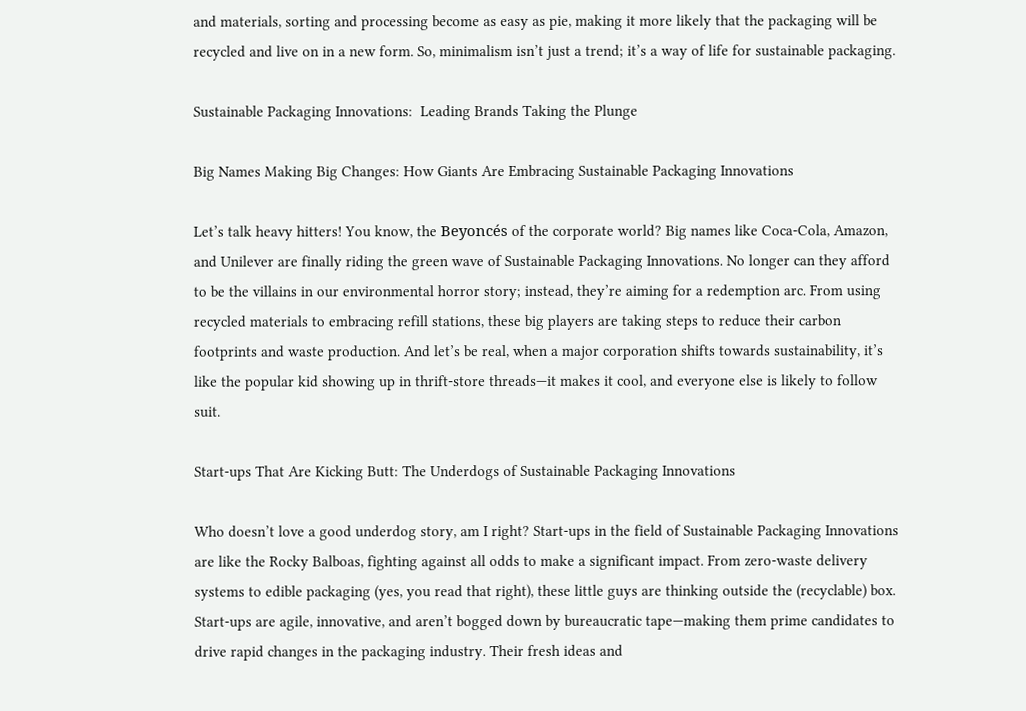and materials, sorting and processing become as easy as pie, making it more likely that the packaging will be recycled and live on in a new form. So, minimalism isn’t just a trend; it’s a way of life for sustainable packaging.

Sustainable Packaging Innovations:  Leading Brands Taking the Plunge

Big Names Making Big Changes: How Giants Are Embracing Sustainable Packaging Innovations

Let’s talk heavy hitters! You know, the Beyoncés of the corporate world? Big names like Coca-Cola, Amazon, and Unilever are finally riding the green wave of Sustainable Packaging Innovations. No longer can they afford to be the villains in our environmental horror story; instead, they’re aiming for a redemption arc. From using recycled materials to embracing refill stations, these big players are taking steps to reduce their carbon footprints and waste production. And let’s be real, when a major corporation shifts towards sustainability, it’s like the popular kid showing up in thrift-store threads—it makes it cool, and everyone else is likely to follow suit.

Start-ups That Are Kicking Butt: The Underdogs of Sustainable Packaging Innovations

Who doesn’t love a good underdog story, am I right? Start-ups in the field of Sustainable Packaging Innovations are like the Rocky Balboas, fighting against all odds to make a significant impact. From zero-waste delivery systems to edible packaging (yes, you read that right), these little guys are thinking outside the (recyclable) box. Start-ups are agile, innovative, and aren’t bogged down by bureaucratic tape—making them prime candidates to drive rapid changes in the packaging industry. Their fresh ideas and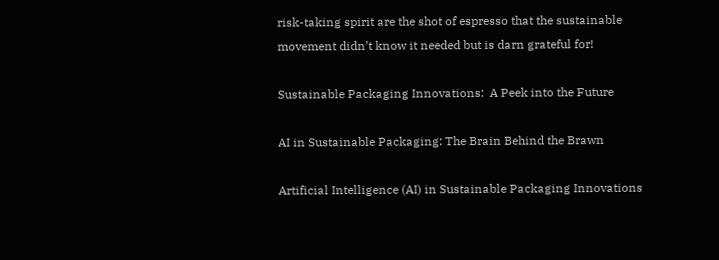risk-taking spirit are the shot of espresso that the sustainable movement didn’t know it needed but is darn grateful for!

Sustainable Packaging Innovations:  A Peek into the Future

AI in Sustainable Packaging: The Brain Behind the Brawn

Artificial Intelligence (AI) in Sustainable Packaging Innovations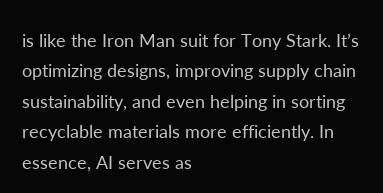is like the Iron Man suit for Tony Stark. It’s optimizing designs, improving supply chain sustainability, and even helping in sorting recyclable materials more efficiently. In essence, AI serves as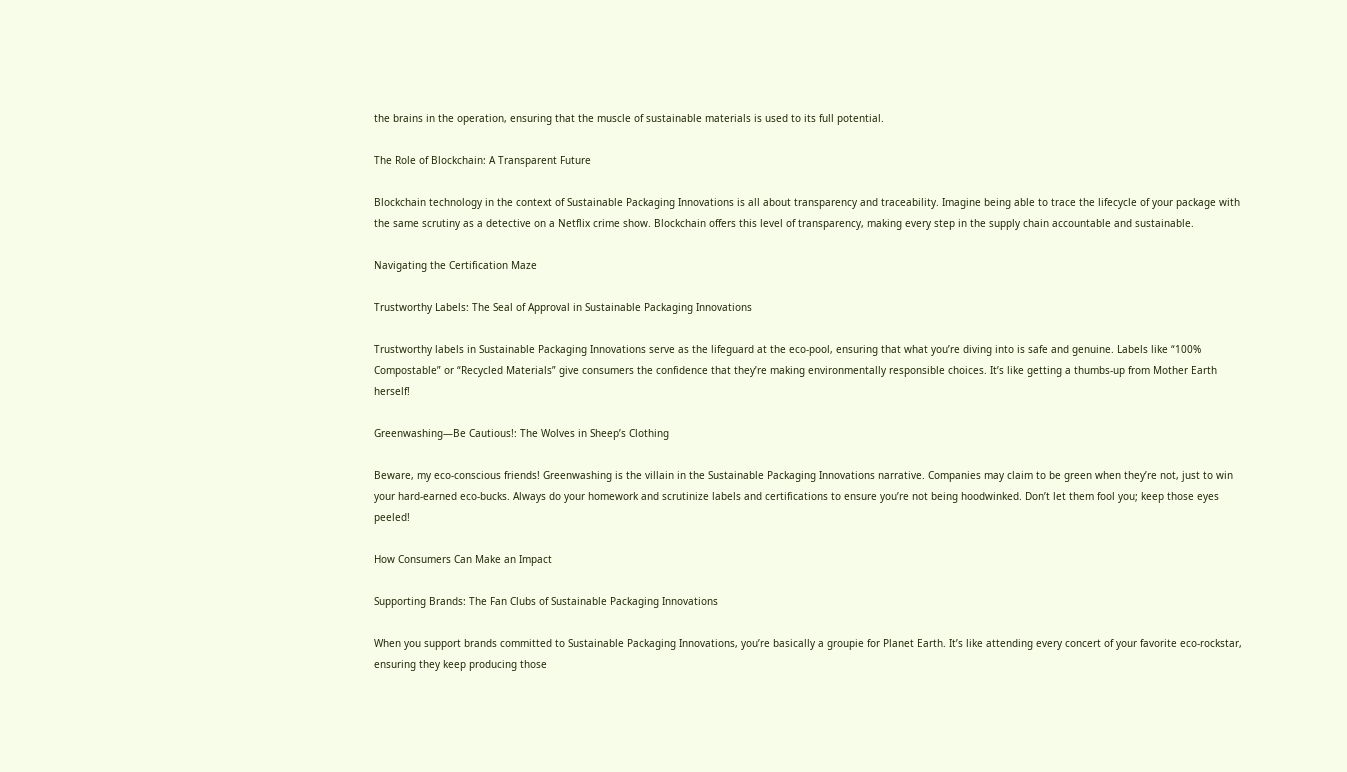the brains in the operation, ensuring that the muscle of sustainable materials is used to its full potential.

The Role of Blockchain: A Transparent Future

Blockchain technology in the context of Sustainable Packaging Innovations is all about transparency and traceability. Imagine being able to trace the lifecycle of your package with the same scrutiny as a detective on a Netflix crime show. Blockchain offers this level of transparency, making every step in the supply chain accountable and sustainable.

Navigating the Certification Maze

Trustworthy Labels: The Seal of Approval in Sustainable Packaging Innovations

Trustworthy labels in Sustainable Packaging Innovations serve as the lifeguard at the eco-pool, ensuring that what you’re diving into is safe and genuine. Labels like “100% Compostable” or “Recycled Materials” give consumers the confidence that they’re making environmentally responsible choices. It’s like getting a thumbs-up from Mother Earth herself!

Greenwashing—Be Cautious!: The Wolves in Sheep’s Clothing

Beware, my eco-conscious friends! Greenwashing is the villain in the Sustainable Packaging Innovations narrative. Companies may claim to be green when they’re not, just to win your hard-earned eco-bucks. Always do your homework and scrutinize labels and certifications to ensure you’re not being hoodwinked. Don’t let them fool you; keep those eyes peeled!

How Consumers Can Make an Impact

Supporting Brands: The Fan Clubs of Sustainable Packaging Innovations

When you support brands committed to Sustainable Packaging Innovations, you’re basically a groupie for Planet Earth. It’s like attending every concert of your favorite eco-rockstar, ensuring they keep producing those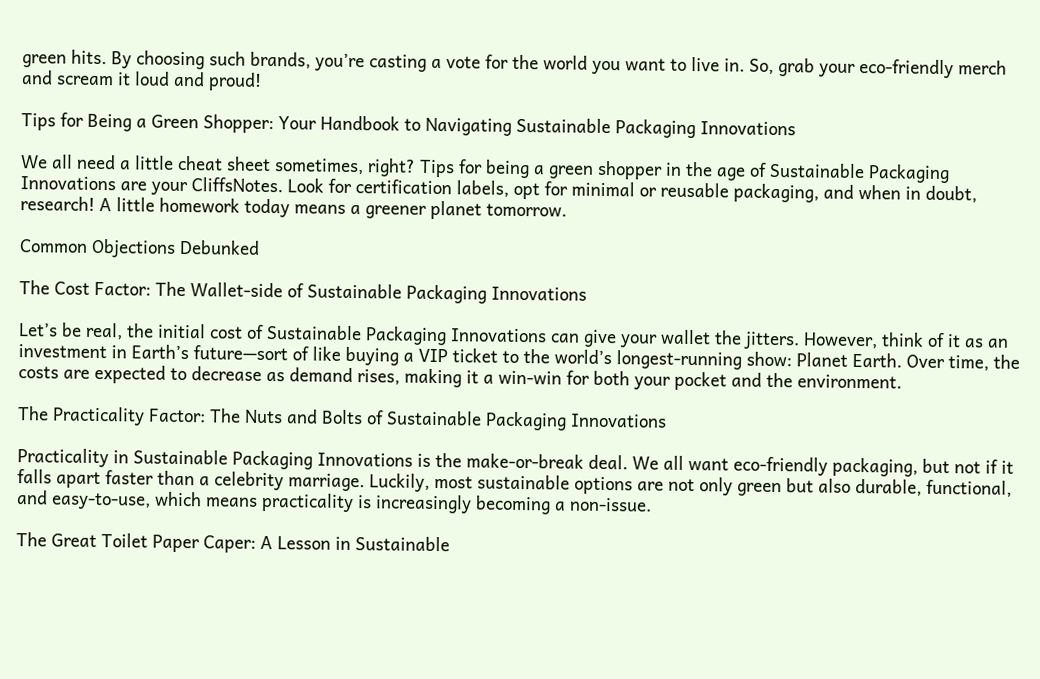green hits. By choosing such brands, you’re casting a vote for the world you want to live in. So, grab your eco-friendly merch and scream it loud and proud!

Tips for Being a Green Shopper: Your Handbook to Navigating Sustainable Packaging Innovations

We all need a little cheat sheet sometimes, right? Tips for being a green shopper in the age of Sustainable Packaging Innovations are your CliffsNotes. Look for certification labels, opt for minimal or reusable packaging, and when in doubt, research! A little homework today means a greener planet tomorrow.

Common Objections Debunked

The Cost Factor: The Wallet-side of Sustainable Packaging Innovations

Let’s be real, the initial cost of Sustainable Packaging Innovations can give your wallet the jitters. However, think of it as an investment in Earth’s future—sort of like buying a VIP ticket to the world’s longest-running show: Planet Earth. Over time, the costs are expected to decrease as demand rises, making it a win-win for both your pocket and the environment.

The Practicality Factor: The Nuts and Bolts of Sustainable Packaging Innovations

Practicality in Sustainable Packaging Innovations is the make-or-break deal. We all want eco-friendly packaging, but not if it falls apart faster than a celebrity marriage. Luckily, most sustainable options are not only green but also durable, functional, and easy-to-use, which means practicality is increasingly becoming a non-issue.

The Great Toilet Paper Caper: A Lesson in Sustainable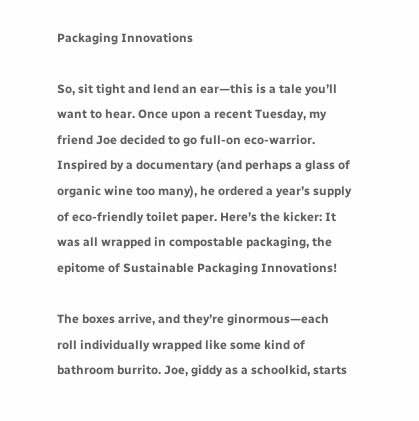Packaging Innovations

So, sit tight and lend an ear—this is a tale you’ll want to hear. Once upon a recent Tuesday, my friend Joe decided to go full-on eco-warrior. Inspired by a documentary (and perhaps a glass of organic wine too many), he ordered a year’s supply of eco-friendly toilet paper. Here’s the kicker: It was all wrapped in compostable packaging, the epitome of Sustainable Packaging Innovations!

The boxes arrive, and they’re ginormous—each roll individually wrapped like some kind of bathroom burrito. Joe, giddy as a schoolkid, starts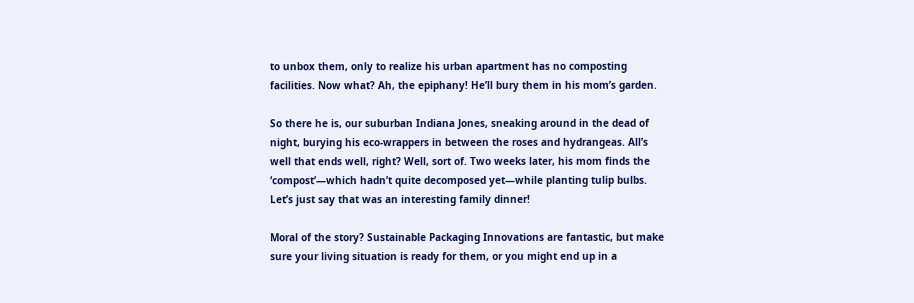to unbox them, only to realize his urban apartment has no composting facilities. Now what? Ah, the epiphany! He’ll bury them in his mom’s garden.

So there he is, our suburban Indiana Jones, sneaking around in the dead of night, burying his eco-wrappers in between the roses and hydrangeas. All’s well that ends well, right? Well, sort of. Two weeks later, his mom finds the ‘compost’—which hadn’t quite decomposed yet—while planting tulip bulbs. Let’s just say that was an interesting family dinner!

Moral of the story? Sustainable Packaging Innovations are fantastic, but make sure your living situation is ready for them, or you might end up in a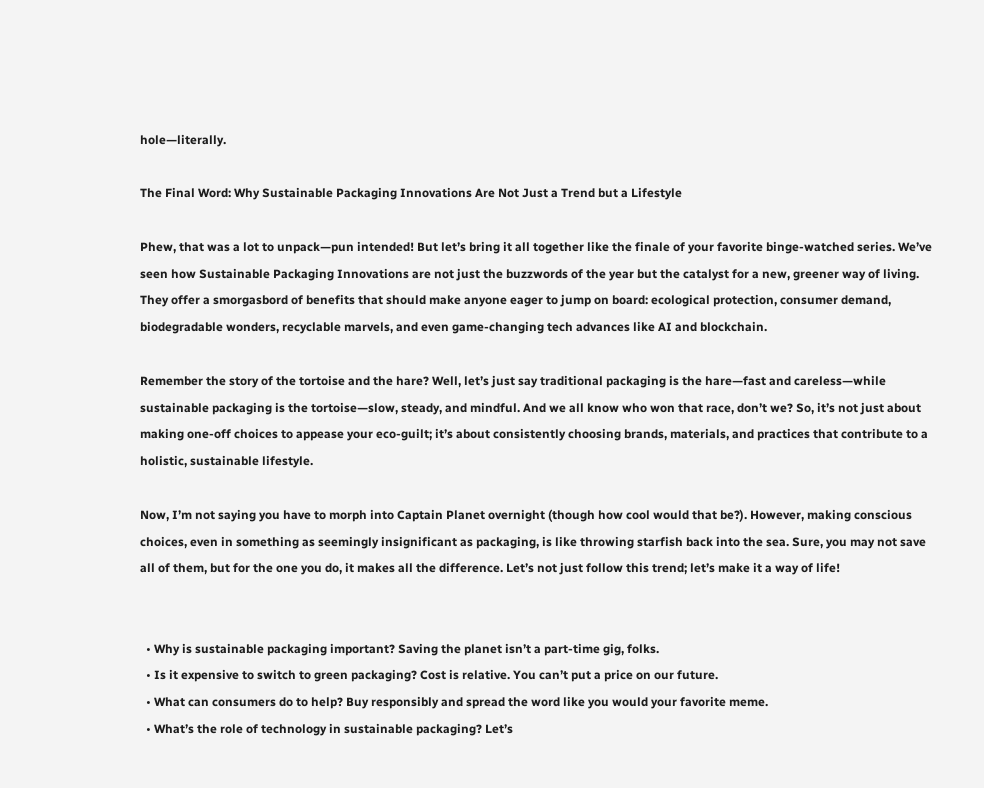hole—literally.

The Final Word: Why Sustainable Packaging Innovations Are Not Just a Trend but a Lifestyle

Phew, that was a lot to unpack—pun intended! But let’s bring it all together like the finale of your favorite binge-watched series. We’ve seen how Sustainable Packaging Innovations are not just the buzzwords of the year but the catalyst for a new, greener way of living. They offer a smorgasbord of benefits that should make anyone eager to jump on board: ecological protection, consumer demand, biodegradable wonders, recyclable marvels, and even game-changing tech advances like AI and blockchain.

Remember the story of the tortoise and the hare? Well, let’s just say traditional packaging is the hare—fast and careless—while sustainable packaging is the tortoise—slow, steady, and mindful. And we all know who won that race, don’t we? So, it’s not just about making one-off choices to appease your eco-guilt; it’s about consistently choosing brands, materials, and practices that contribute to a holistic, sustainable lifestyle.

Now, I’m not saying you have to morph into Captain Planet overnight (though how cool would that be?). However, making conscious choices, even in something as seemingly insignificant as packaging, is like throwing starfish back into the sea. Sure, you may not save all of them, but for the one you do, it makes all the difference. Let’s not just follow this trend; let’s make it a way of life!


  • Why is sustainable packaging important? Saving the planet isn’t a part-time gig, folks.
  • Is it expensive to switch to green packaging? Cost is relative. You can’t put a price on our future.
  • What can consumers do to help? Buy responsibly and spread the word like you would your favorite meme.
  • What’s the role of technology in sustainable packaging? Let’s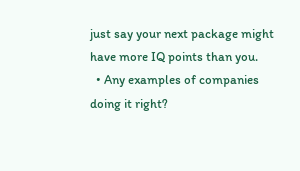just say your next package might have more IQ points than you.
  • Any examples of companies doing it right?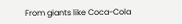From giants like Coca-Cola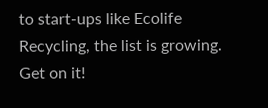to start-ups like Ecolife Recycling, the list is growing. Get on it!